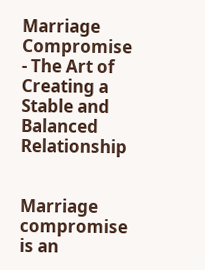Marriage Compromise - The Art of Creating a Stable and Balanced Relationship


Marriage compromise is an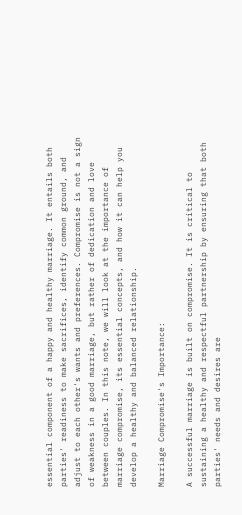essential component of a happy and healthy marriage. It entails both parties' readiness to make sacrifices, identify common ground, and adjust to each other's wants and preferences. Compromise is not a sign of weakness in a good marriage, but rather of dedication and love between couples. In this note, we will look at the importance of marriage compromise, its essential concepts, and how it can help you develop a healthy and balanced relationship.

Marriage Compromise's Importance:

A successful marriage is built on compromise. It is critical to sustaining a healthy and respectful partnership by ensuring that both parties' needs and desires are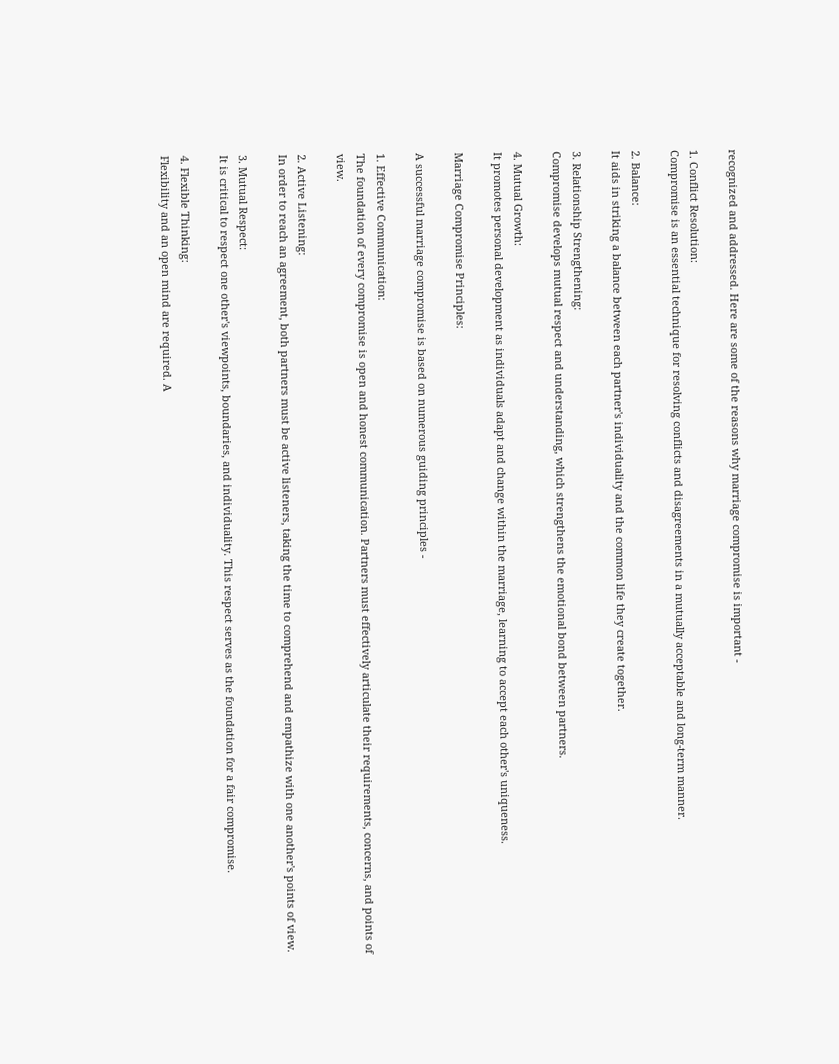recognized and addressed. Here are some of the reasons why marriage compromise is important -

1. Conflict Resolution:
Compromise is an essential technique for resolving conflicts and disagreements in a mutually acceptable and long-term manner.

2. Balance:
It aids in striking a balance between each partner's individuality and the common life they create together.

3. Relationship Strengthening:
Compromise develops mutual respect and understanding, which strengthens the emotional bond between partners.

4. Mutual Growth:
It promotes personal development as individuals adapt and change within the marriage, learning to accept each other's uniqueness.

Marriage Compromise Principles:

A successful marriage compromise is based on numerous guiding principles -

1. Effective Communication:
The foundation of every compromise is open and honest communication. Partners must effectively articulate their requirements, concerns, and points of view.

2. Active Listening:
In order to reach an agreement, both partners must be active listeners, taking the time to comprehend and empathize with one another's points of view.

3. Mutual Respect:
It is critical to respect one other's viewpoints, boundaries, and individuality. This respect serves as the foundation for a fair compromise.

4. Flexible Thinking:
Flexibility and an open mind are required. A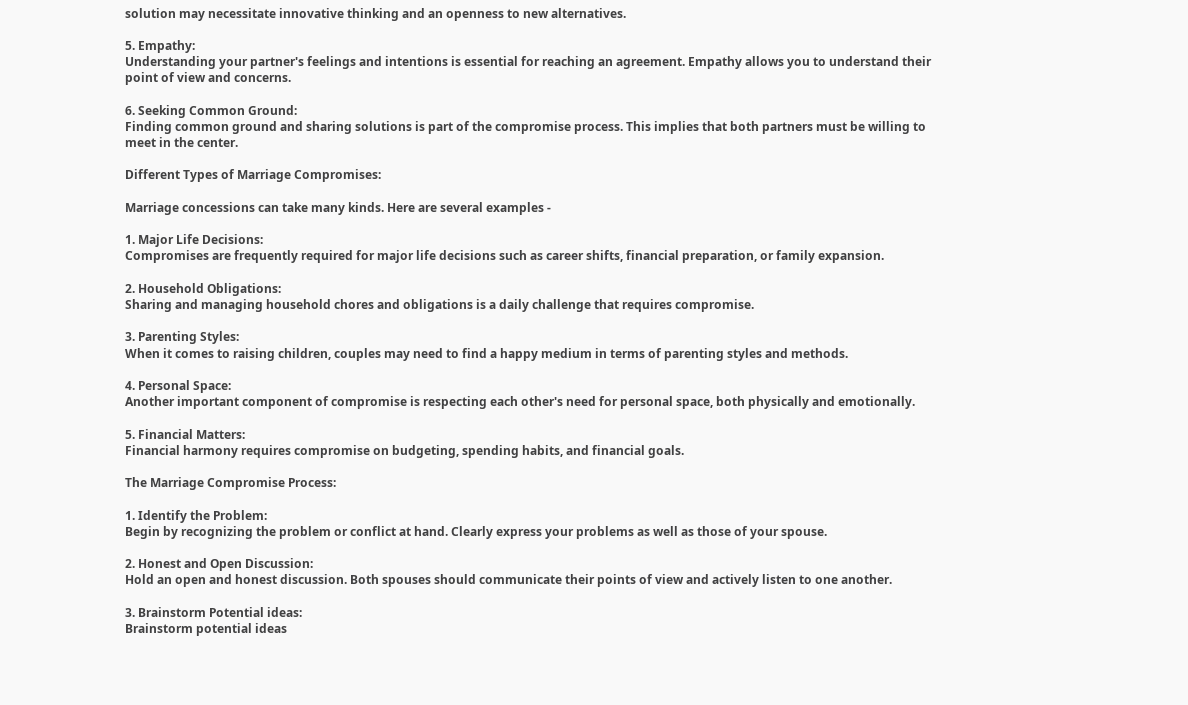solution may necessitate innovative thinking and an openness to new alternatives.

5. Empathy:
Understanding your partner's feelings and intentions is essential for reaching an agreement. Empathy allows you to understand their point of view and concerns.

6. Seeking Common Ground:
Finding common ground and sharing solutions is part of the compromise process. This implies that both partners must be willing to meet in the center.

Different Types of Marriage Compromises:

Marriage concessions can take many kinds. Here are several examples -

1. Major Life Decisions:
Compromises are frequently required for major life decisions such as career shifts, financial preparation, or family expansion.

2. Household Obligations:
Sharing and managing household chores and obligations is a daily challenge that requires compromise.

3. Parenting Styles:
When it comes to raising children, couples may need to find a happy medium in terms of parenting styles and methods.

4. Personal Space:
Another important component of compromise is respecting each other's need for personal space, both physically and emotionally.

5. Financial Matters:
Financial harmony requires compromise on budgeting, spending habits, and financial goals.

The Marriage Compromise Process:

1. Identify the Problem:
Begin by recognizing the problem or conflict at hand. Clearly express your problems as well as those of your spouse.

2. Honest and Open Discussion:
Hold an open and honest discussion. Both spouses should communicate their points of view and actively listen to one another.

3. Brainstorm Potential ideas:
Brainstorm potential ideas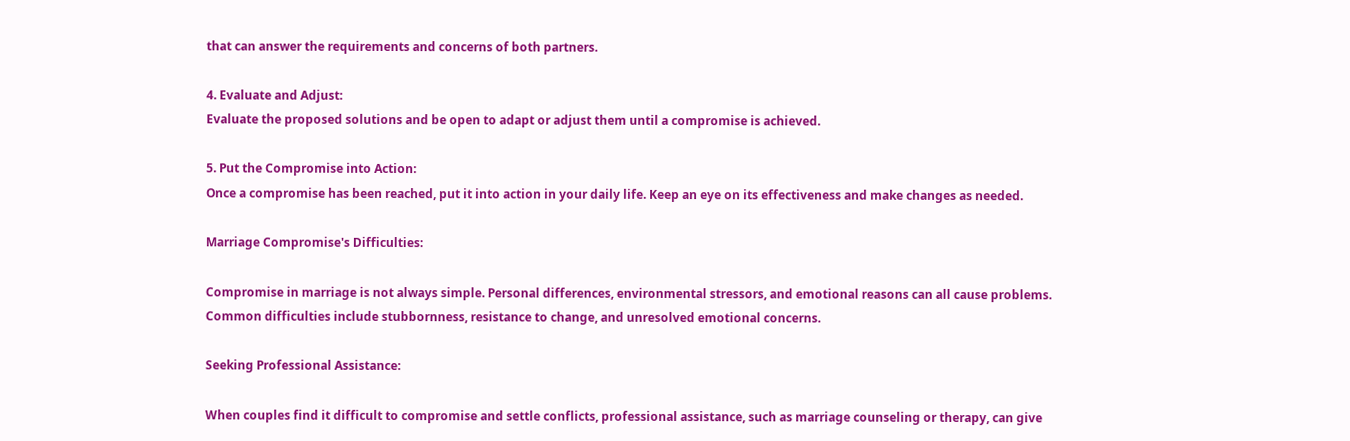that can answer the requirements and concerns of both partners.

4. Evaluate and Adjust:
Evaluate the proposed solutions and be open to adapt or adjust them until a compromise is achieved.

5. Put the Compromise into Action:
Once a compromise has been reached, put it into action in your daily life. Keep an eye on its effectiveness and make changes as needed.

Marriage Compromise's Difficulties:

Compromise in marriage is not always simple. Personal differences, environmental stressors, and emotional reasons can all cause problems. Common difficulties include stubbornness, resistance to change, and unresolved emotional concerns.

Seeking Professional Assistance:

When couples find it difficult to compromise and settle conflicts, professional assistance, such as marriage counseling or therapy, can give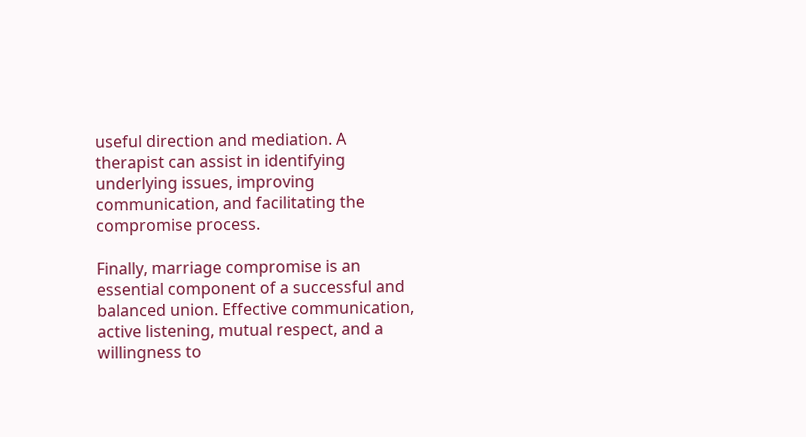useful direction and mediation. A therapist can assist in identifying underlying issues, improving communication, and facilitating the compromise process.

Finally, marriage compromise is an essential component of a successful and balanced union. Effective communication, active listening, mutual respect, and a willingness to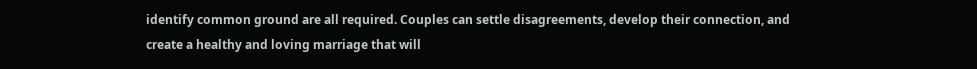identify common ground are all required. Couples can settle disagreements, develop their connection, and create a healthy and loving marriage that will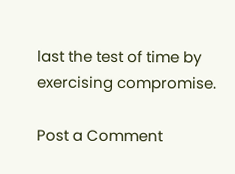last the test of time by exercising compromise.

Post a Comment